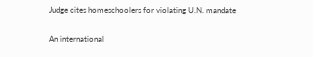Judge cites homeschoolers for violating U.N. mandate

An international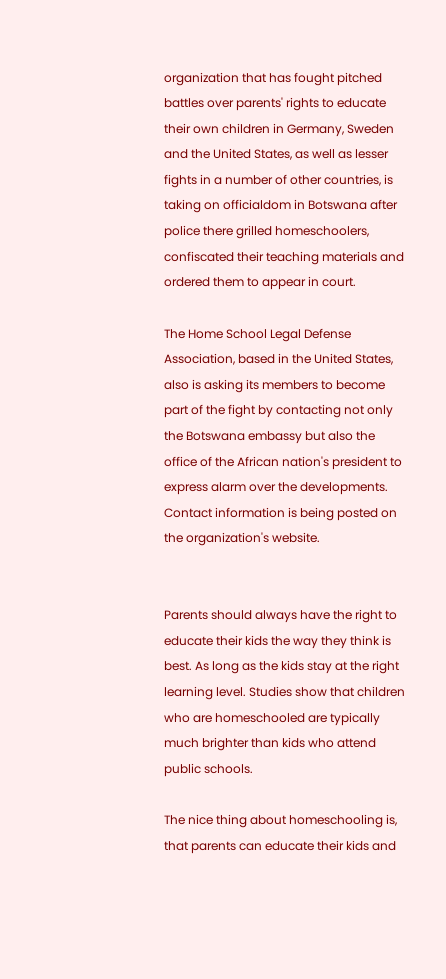organization that has fought pitched battles over parents' rights to educate their own children in Germany, Sweden and the United States, as well as lesser fights in a number of other countries, is taking on officialdom in Botswana after police there grilled homeschoolers, confiscated their teaching materials and ordered them to appear in court.

The Home School Legal Defense Association, based in the United States, also is asking its members to become part of the fight by contacting not only the Botswana embassy but also the office of the African nation's president to express alarm over the developments. Contact information is being posted on the organization's website.


Parents should always have the right to educate their kids the way they think is best. As long as the kids stay at the right learning level. Studies show that children who are homeschooled are typically much brighter than kids who attend public schools.

The nice thing about homeschooling is, that parents can educate their kids and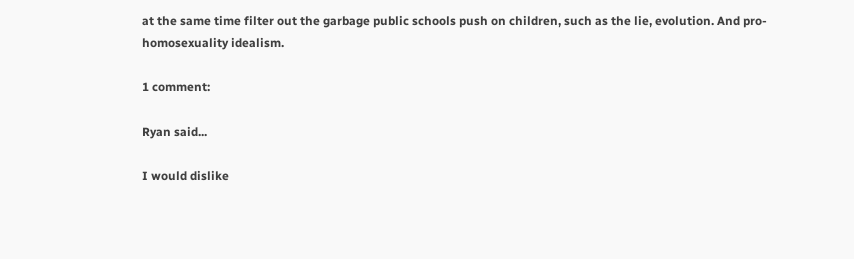at the same time filter out the garbage public schools push on children, such as the lie, evolution. And pro-homosexuality idealism.

1 comment:

Ryan said...

I would dislike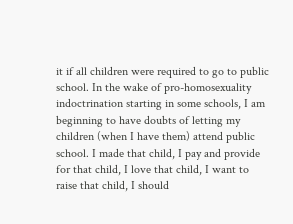it if all children were required to go to public school. In the wake of pro-homosexuality indoctrination starting in some schools, I am beginning to have doubts of letting my children (when I have them) attend public school. I made that child, I pay and provide for that child, I love that child, I want to raise that child, I should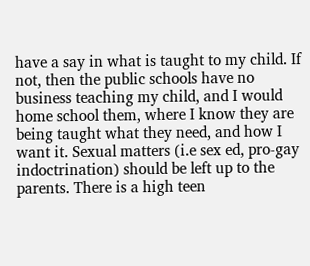have a say in what is taught to my child. If not, then the public schools have no business teaching my child, and I would home school them, where I know they are being taught what they need, and how I want it. Sexual matters (i.e sex ed, pro-gay indoctrination) should be left up to the parents. There is a high teen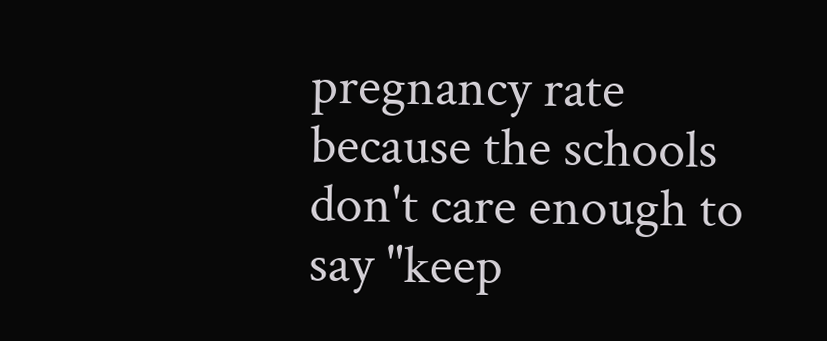pregnancy rate because the schools don't care enough to say "keep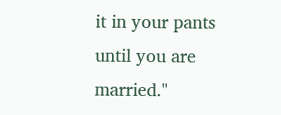it in your pants until you are married."